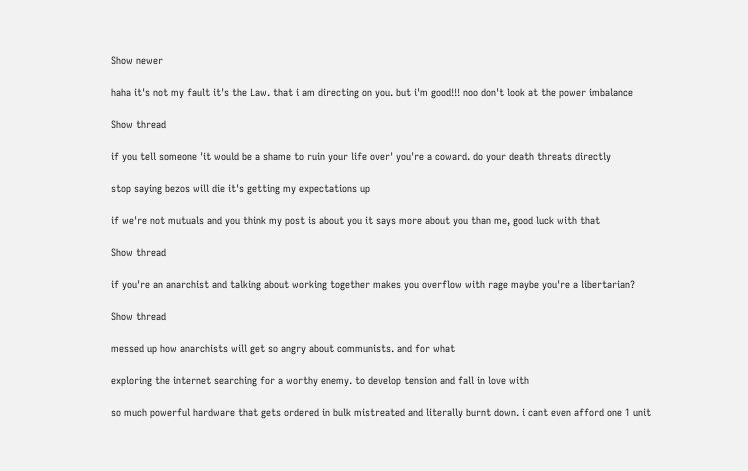Show newer

haha it's not my fault it's the Law. that i am directing on you. but i'm good!!! noo don't look at the power imbalance

Show thread

if you tell someone 'it would be a shame to ruin your life over' you're a coward. do your death threats directly

stop saying bezos will die it's getting my expectations up

if we're not mutuals and you think my post is about you it says more about you than me, good luck with that

Show thread

if you're an anarchist and talking about working together makes you overflow with rage maybe you're a libertarian?

Show thread

messed up how anarchists will get so angry about communists. and for what

exploring the internet searching for a worthy enemy. to develop tension and fall in love with

so much powerful hardware that gets ordered in bulk mistreated and literally burnt down. i cant even afford one 1 unit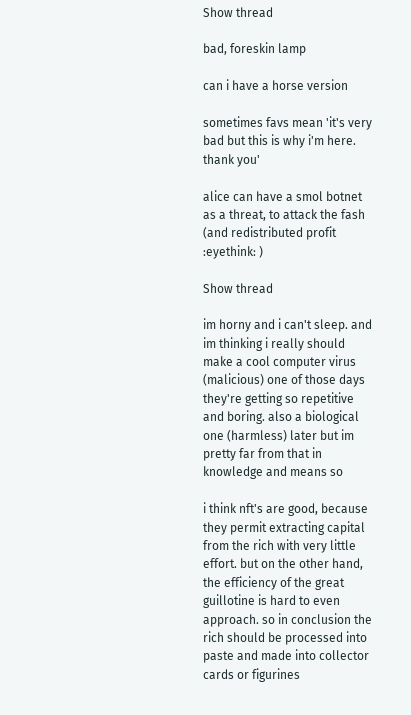Show thread

bad, foreskin lamp

can i have a horse version

sometimes favs mean 'it's very bad but this is why i'm here. thank you'

alice can have a smol botnet as a threat, to attack the fash (and redistributed profit :eyethink: )

Show thread

im horny and i can't sleep. and im thinking i really should make a cool computer virus (malicious) one of those days they're getting so repetitive and boring. also a biological one (harmless) later but im pretty far from that in knowledge and means so

i think nft's are good, because they permit extracting capital from the rich with very little effort. but on the other hand, the efficiency of the great guillotine is hard to even approach. so in conclusion the rich should be processed into paste and made into collector cards or figurines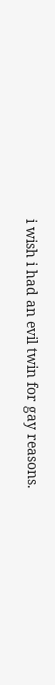i wish i had an evil twin for gay reasons.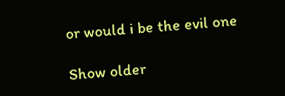or would i be the evil one

Show older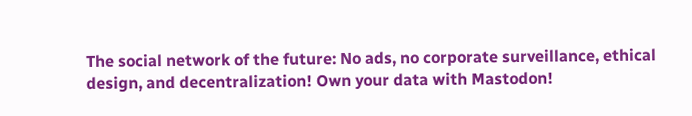The social network of the future: No ads, no corporate surveillance, ethical design, and decentralization! Own your data with Mastodon!